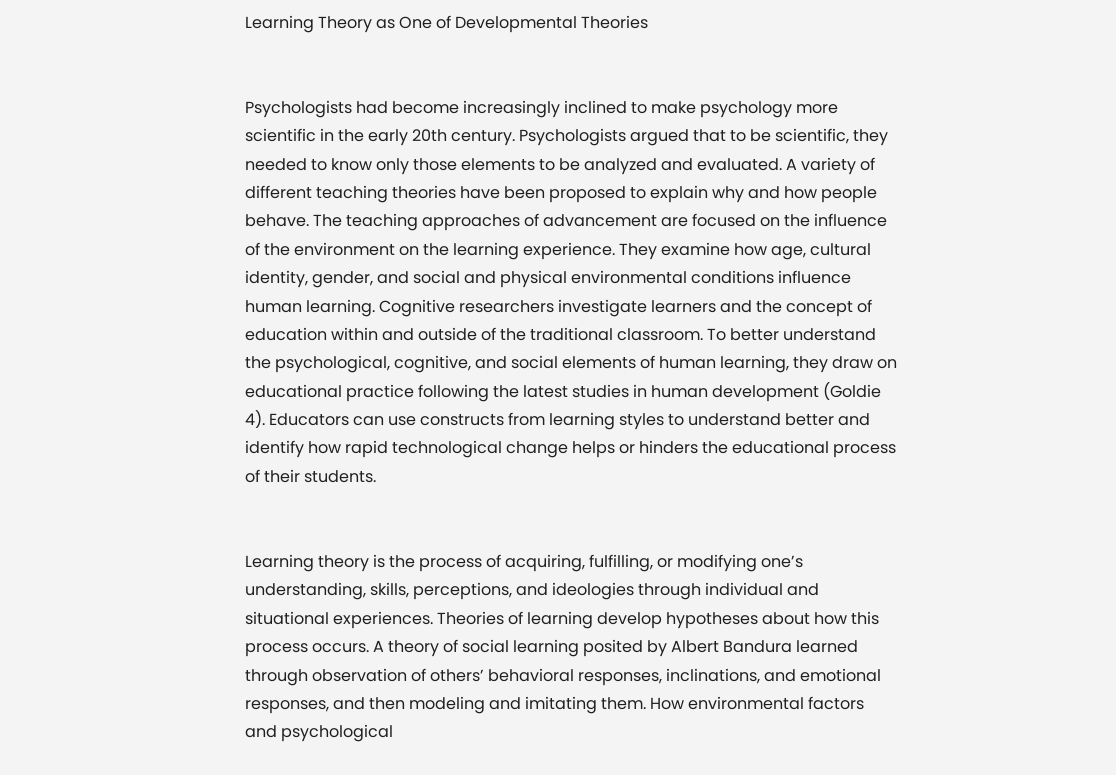Learning Theory as One of Developmental Theories


Psychologists had become increasingly inclined to make psychology more scientific in the early 20th century. Psychologists argued that to be scientific, they needed to know only those elements to be analyzed and evaluated. A variety of different teaching theories have been proposed to explain why and how people behave. The teaching approaches of advancement are focused on the influence of the environment on the learning experience. They examine how age, cultural identity, gender, and social and physical environmental conditions influence human learning. Cognitive researchers investigate learners and the concept of education within and outside of the traditional classroom. To better understand the psychological, cognitive, and social elements of human learning, they draw on educational practice following the latest studies in human development (Goldie 4). Educators can use constructs from learning styles to understand better and identify how rapid technological change helps or hinders the educational process of their students.


Learning theory is the process of acquiring, fulfilling, or modifying one’s understanding, skills, perceptions, and ideologies through individual and situational experiences. Theories of learning develop hypotheses about how this process occurs. A theory of social learning posited by Albert Bandura learned through observation of others’ behavioral responses, inclinations, and emotional responses, and then modeling and imitating them. How environmental factors and psychological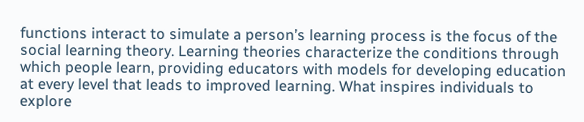functions interact to simulate a person’s learning process is the focus of the social learning theory. Learning theories characterize the conditions through which people learn, providing educators with models for developing education at every level that leads to improved learning. What inspires individuals to explore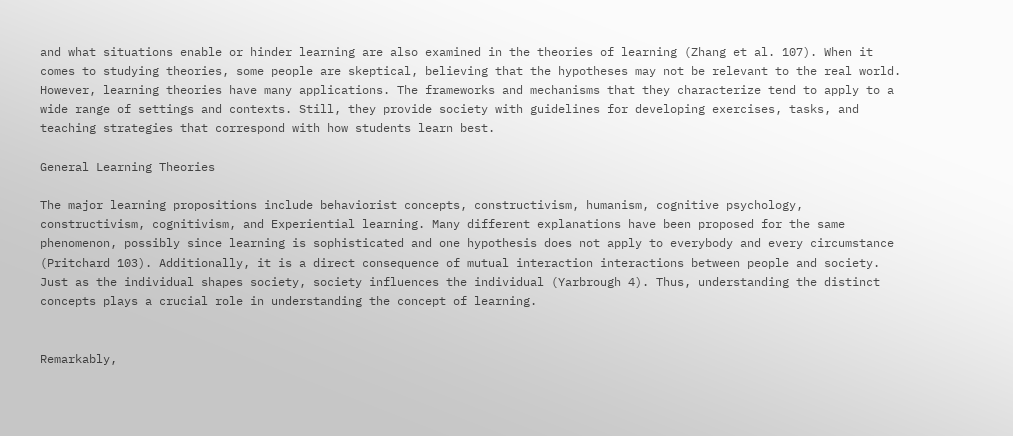and what situations enable or hinder learning are also examined in the theories of learning (Zhang et al. 107). When it comes to studying theories, some people are skeptical, believing that the hypotheses may not be relevant to the real world. However, learning theories have many applications. The frameworks and mechanisms that they characterize tend to apply to a wide range of settings and contexts. Still, they provide society with guidelines for developing exercises, tasks, and teaching strategies that correspond with how students learn best.

General Learning Theories

The major learning propositions include behaviorist concepts, constructivism, humanism, cognitive psychology, constructivism, cognitivism, and Experiential learning. Many different explanations have been proposed for the same phenomenon, possibly since learning is sophisticated and one hypothesis does not apply to everybody and every circumstance (Pritchard 103). Additionally, it is a direct consequence of mutual interaction interactions between people and society. Just as the individual shapes society, society influences the individual (Yarbrough 4). Thus, understanding the distinct concepts plays a crucial role in understanding the concept of learning.


Remarkably,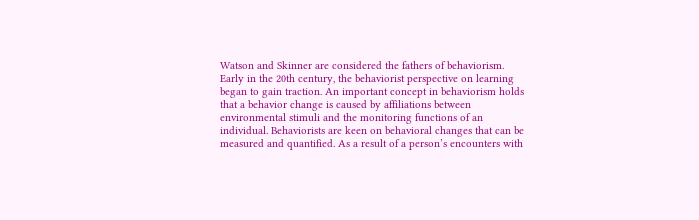Watson and Skinner are considered the fathers of behaviorism. Early in the 20th century, the behaviorist perspective on learning began to gain traction. An important concept in behaviorism holds that a behavior change is caused by affiliations between environmental stimuli and the monitoring functions of an individual. Behaviorists are keen on behavioral changes that can be measured and quantified. As a result of a person’s encounters with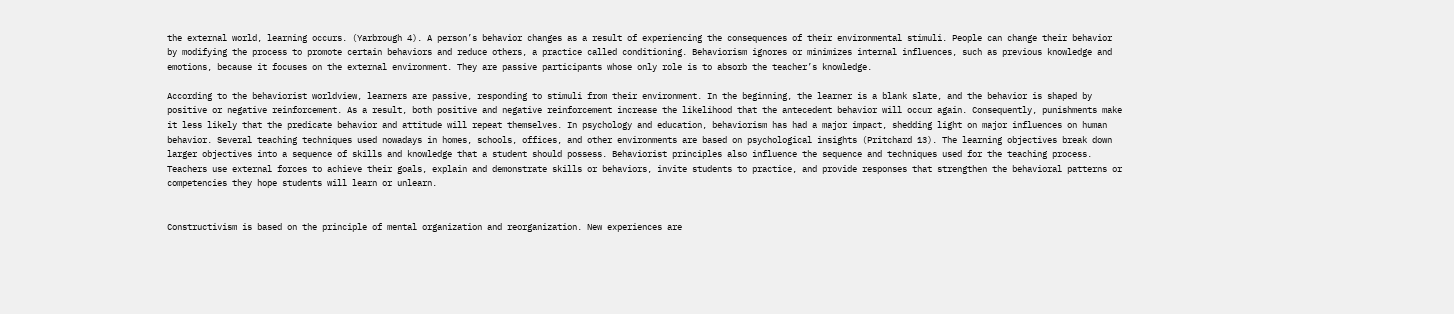the external world, learning occurs. (Yarbrough 4). A person’s behavior changes as a result of experiencing the consequences of their environmental stimuli. People can change their behavior by modifying the process to promote certain behaviors and reduce others, a practice called conditioning. Behaviorism ignores or minimizes internal influences, such as previous knowledge and emotions, because it focuses on the external environment. They are passive participants whose only role is to absorb the teacher’s knowledge.

According to the behaviorist worldview, learners are passive, responding to stimuli from their environment. In the beginning, the learner is a blank slate, and the behavior is shaped by positive or negative reinforcement. As a result, both positive and negative reinforcement increase the likelihood that the antecedent behavior will occur again. Consequently, punishments make it less likely that the predicate behavior and attitude will repeat themselves. In psychology and education, behaviorism has had a major impact, shedding light on major influences on human behavior. Several teaching techniques used nowadays in homes, schools, offices, and other environments are based on psychological insights (Pritchard 13). The learning objectives break down larger objectives into a sequence of skills and knowledge that a student should possess. Behaviorist principles also influence the sequence and techniques used for the teaching process. Teachers use external forces to achieve their goals, explain and demonstrate skills or behaviors, invite students to practice, and provide responses that strengthen the behavioral patterns or competencies they hope students will learn or unlearn.


Constructivism is based on the principle of mental organization and reorganization. New experiences are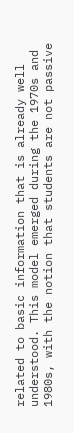related to basic information that is already well understood. This model emerged during the 1970s and 1980s, with the notion that students are not passive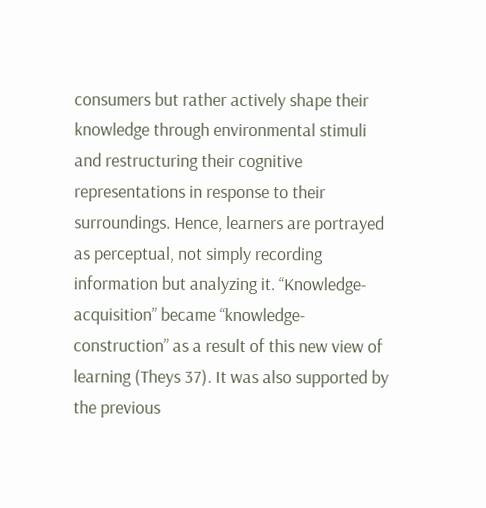consumers but rather actively shape their knowledge through environmental stimuli and restructuring their cognitive representations in response to their surroundings. Hence, learners are portrayed as perceptual, not simply recording information but analyzing it. “Knowledge-acquisition” became “knowledge-construction” as a result of this new view of learning (Theys 37). It was also supported by the previous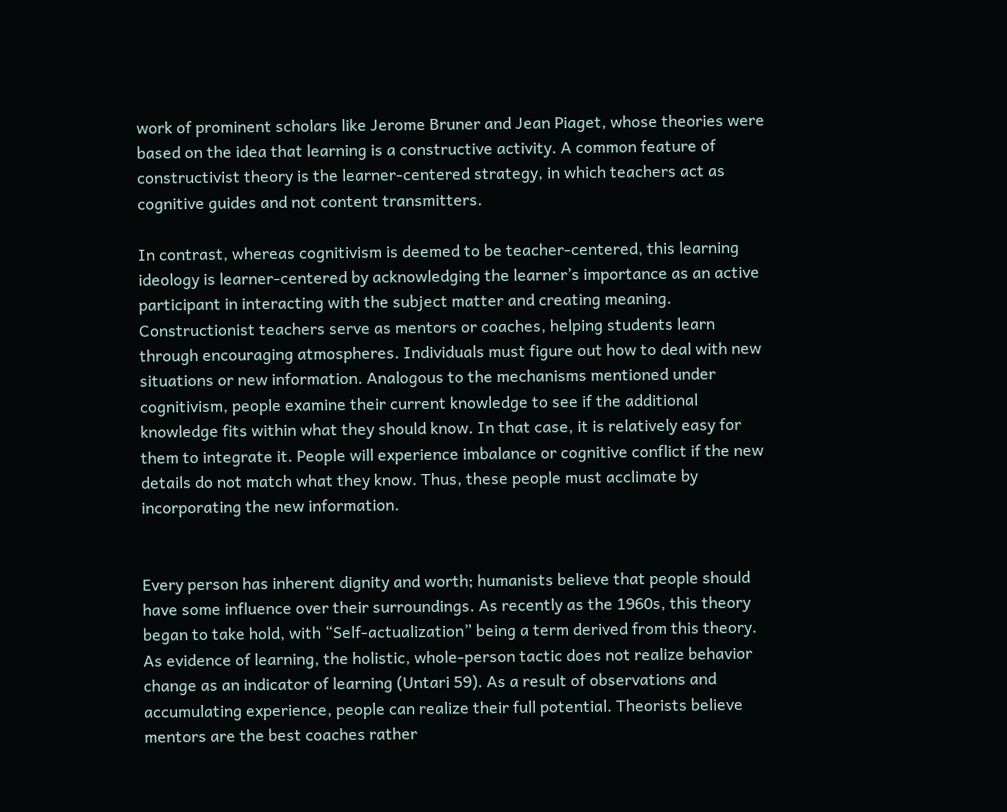work of prominent scholars like Jerome Bruner and Jean Piaget, whose theories were based on the idea that learning is a constructive activity. A common feature of constructivist theory is the learner-centered strategy, in which teachers act as cognitive guides and not content transmitters.

In contrast, whereas cognitivism is deemed to be teacher-centered, this learning ideology is learner-centered by acknowledging the learner’s importance as an active participant in interacting with the subject matter and creating meaning. Constructionist teachers serve as mentors or coaches, helping students learn through encouraging atmospheres. Individuals must figure out how to deal with new situations or new information. Analogous to the mechanisms mentioned under cognitivism, people examine their current knowledge to see if the additional knowledge fits within what they should know. In that case, it is relatively easy for them to integrate it. People will experience imbalance or cognitive conflict if the new details do not match what they know. Thus, these people must acclimate by incorporating the new information.


Every person has inherent dignity and worth; humanists believe that people should have some influence over their surroundings. As recently as the 1960s, this theory began to take hold, with “Self-actualization” being a term derived from this theory. As evidence of learning, the holistic, whole-person tactic does not realize behavior change as an indicator of learning (Untari 59). As a result of observations and accumulating experience, people can realize their full potential. Theorists believe mentors are the best coaches rather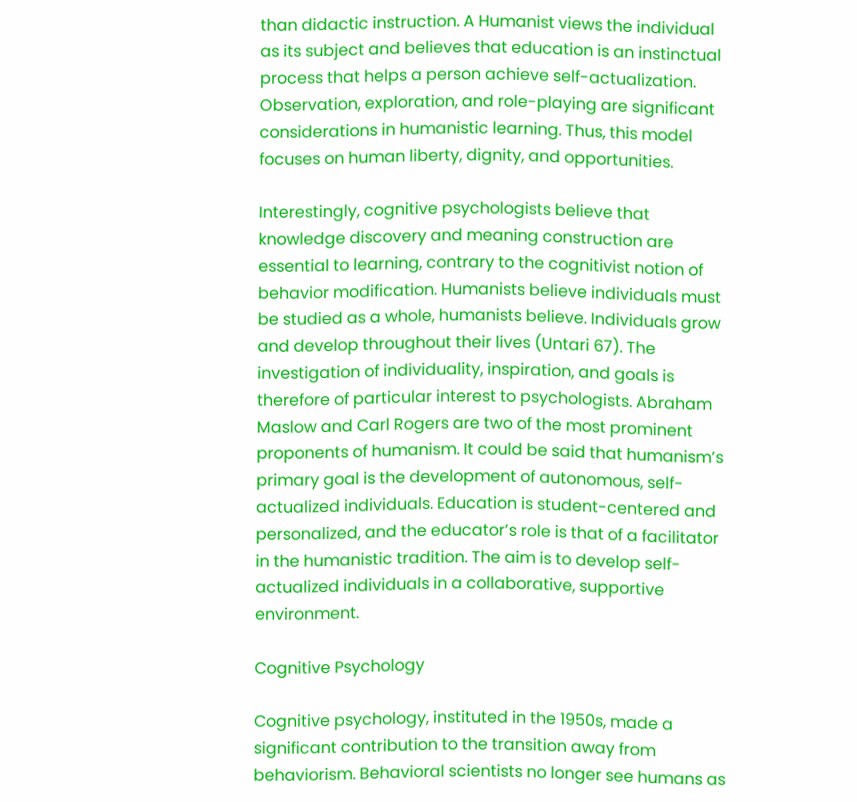than didactic instruction. A Humanist views the individual as its subject and believes that education is an instinctual process that helps a person achieve self-actualization. Observation, exploration, and role-playing are significant considerations in humanistic learning. Thus, this model focuses on human liberty, dignity, and opportunities.

Interestingly, cognitive psychologists believe that knowledge discovery and meaning construction are essential to learning, contrary to the cognitivist notion of behavior modification. Humanists believe individuals must be studied as a whole, humanists believe. Individuals grow and develop throughout their lives (Untari 67). The investigation of individuality, inspiration, and goals is therefore of particular interest to psychologists. Abraham Maslow and Carl Rogers are two of the most prominent proponents of humanism. It could be said that humanism’s primary goal is the development of autonomous, self-actualized individuals. Education is student-centered and personalized, and the educator’s role is that of a facilitator in the humanistic tradition. The aim is to develop self-actualized individuals in a collaborative, supportive environment.

Cognitive Psychology

Cognitive psychology, instituted in the 1950s, made a significant contribution to the transition away from behaviorism. Behavioral scientists no longer see humans as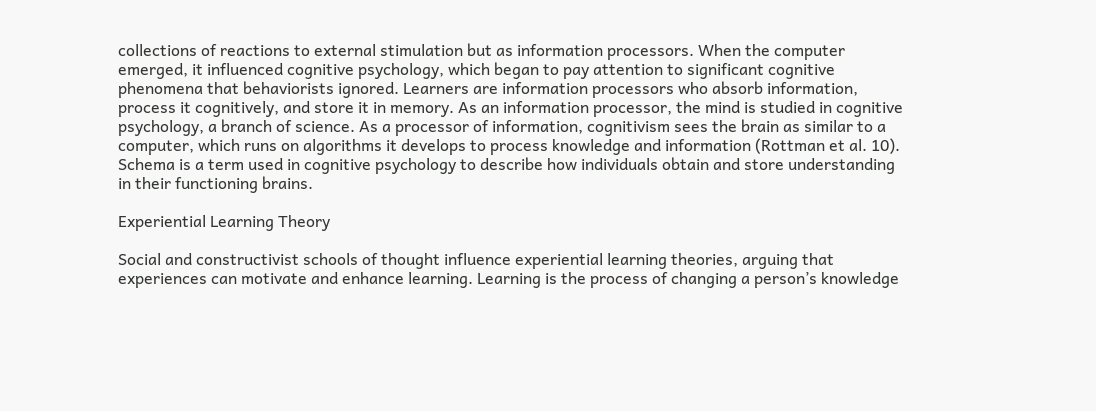collections of reactions to external stimulation but as information processors. When the computer emerged, it influenced cognitive psychology, which began to pay attention to significant cognitive phenomena that behaviorists ignored. Learners are information processors who absorb information, process it cognitively, and store it in memory. As an information processor, the mind is studied in cognitive psychology, a branch of science. As a processor of information, cognitivism sees the brain as similar to a computer, which runs on algorithms it develops to process knowledge and information (Rottman et al. 10). Schema is a term used in cognitive psychology to describe how individuals obtain and store understanding in their functioning brains.

Experiential Learning Theory

Social and constructivist schools of thought influence experiential learning theories, arguing that experiences can motivate and enhance learning. Learning is the process of changing a person’s knowledge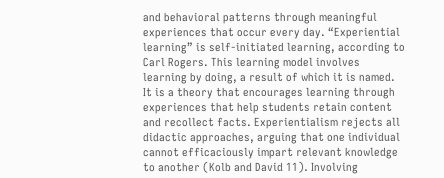and behavioral patterns through meaningful experiences that occur every day. “Experiential learning” is self-initiated learning, according to Carl Rogers. This learning model involves learning by doing, a result of which it is named. It is a theory that encourages learning through experiences that help students retain content and recollect facts. Experientialism rejects all didactic approaches, arguing that one individual cannot efficaciously impart relevant knowledge to another (Kolb and David 11). Involving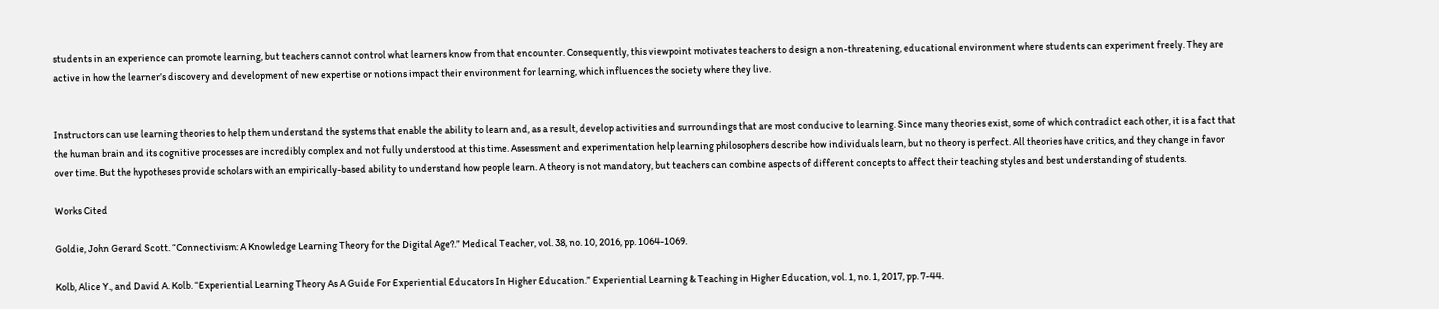students in an experience can promote learning, but teachers cannot control what learners know from that encounter. Consequently, this viewpoint motivates teachers to design a non-threatening, educational environment where students can experiment freely. They are active in how the learner’s discovery and development of new expertise or notions impact their environment for learning, which influences the society where they live.


Instructors can use learning theories to help them understand the systems that enable the ability to learn and, as a result, develop activities and surroundings that are most conducive to learning. Since many theories exist, some of which contradict each other, it is a fact that the human brain and its cognitive processes are incredibly complex and not fully understood at this time. Assessment and experimentation help learning philosophers describe how individuals learn, but no theory is perfect. All theories have critics, and they change in favor over time. But the hypotheses provide scholars with an empirically-based ability to understand how people learn. A theory is not mandatory, but teachers can combine aspects of different concepts to affect their teaching styles and best understanding of students.

Works Cited

Goldie, John Gerard Scott. “Connectivism: A Knowledge Learning Theory for the Digital Age?.” Medical Teacher, vol. 38, no. 10, 2016, pp. 1064-1069.

Kolb, Alice Y., and David A. Kolb. “Experiential Learning Theory As A Guide For Experiential Educators In Higher Education.” Experiential Learning & Teaching in Higher Education, vol. 1, no. 1, 2017, pp. 7-44.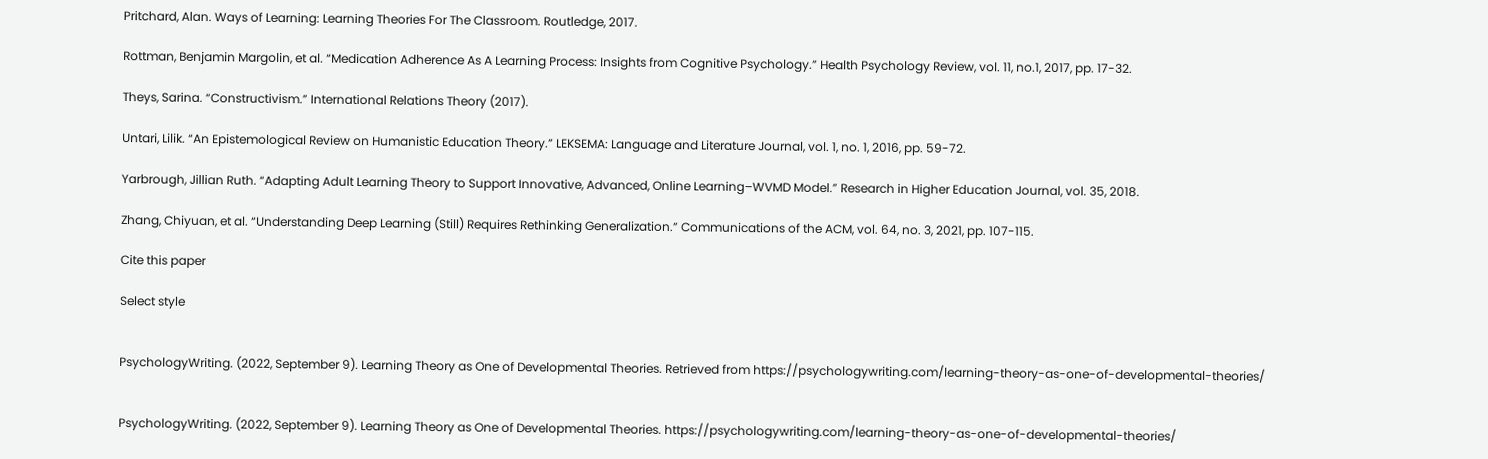Pritchard, Alan. Ways of Learning: Learning Theories For The Classroom. Routledge, 2017.

Rottman, Benjamin Margolin, et al. “Medication Adherence As A Learning Process: Insights from Cognitive Psychology.” Health Psychology Review, vol. 11, no.1, 2017, pp. 17-32.

Theys, Sarina. “Constructivism.” International Relations Theory (2017).

Untari, Lilik. “An Epistemological Review on Humanistic Education Theory.” LEKSEMA: Language and Literature Journal, vol. 1, no. 1, 2016, pp. 59-72.

Yarbrough, Jillian Ruth. “Adapting Adult Learning Theory to Support Innovative, Advanced, Online Learning–WVMD Model.” Research in Higher Education Journal, vol. 35, 2018.

Zhang, Chiyuan, et al. “Understanding Deep Learning (Still) Requires Rethinking Generalization.” Communications of the ACM, vol. 64, no. 3, 2021, pp. 107-115.

Cite this paper

Select style


PsychologyWriting. (2022, September 9). Learning Theory as One of Developmental Theories. Retrieved from https://psychologywriting.com/learning-theory-as-one-of-developmental-theories/


PsychologyWriting. (2022, September 9). Learning Theory as One of Developmental Theories. https://psychologywriting.com/learning-theory-as-one-of-developmental-theories/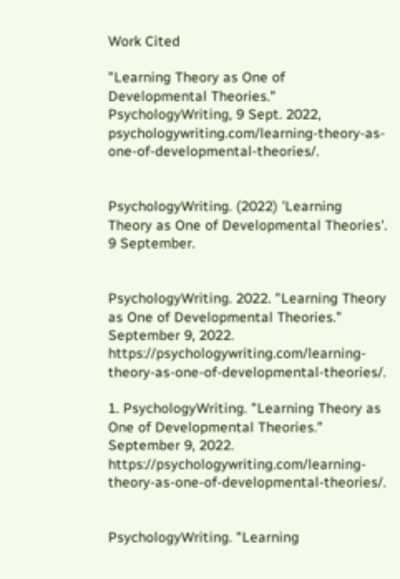Work Cited

"Learning Theory as One of Developmental Theories." PsychologyWriting, 9 Sept. 2022, psychologywriting.com/learning-theory-as-one-of-developmental-theories/.


PsychologyWriting. (2022) 'Learning Theory as One of Developmental Theories'. 9 September.


PsychologyWriting. 2022. "Learning Theory as One of Developmental Theories." September 9, 2022. https://psychologywriting.com/learning-theory-as-one-of-developmental-theories/.

1. PsychologyWriting. "Learning Theory as One of Developmental Theories." September 9, 2022. https://psychologywriting.com/learning-theory-as-one-of-developmental-theories/.


PsychologyWriting. "Learning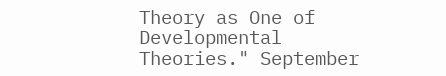Theory as One of Developmental Theories." September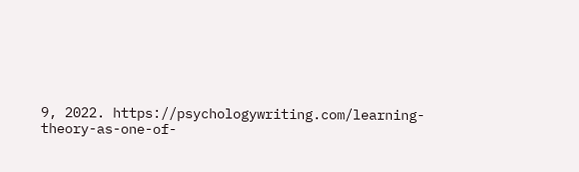9, 2022. https://psychologywriting.com/learning-theory-as-one-of-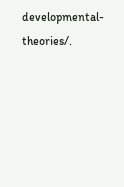developmental-theories/.